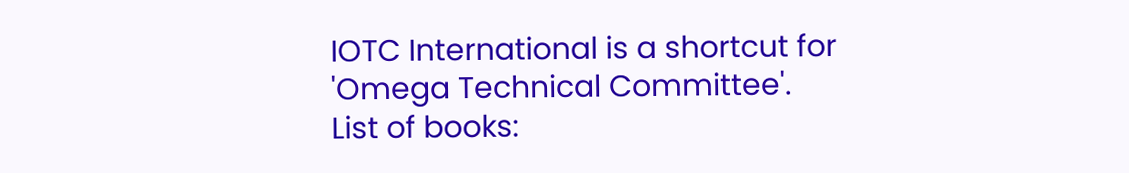IOTC International is a shortcut for 'Omega Technical Committee'.
List of books: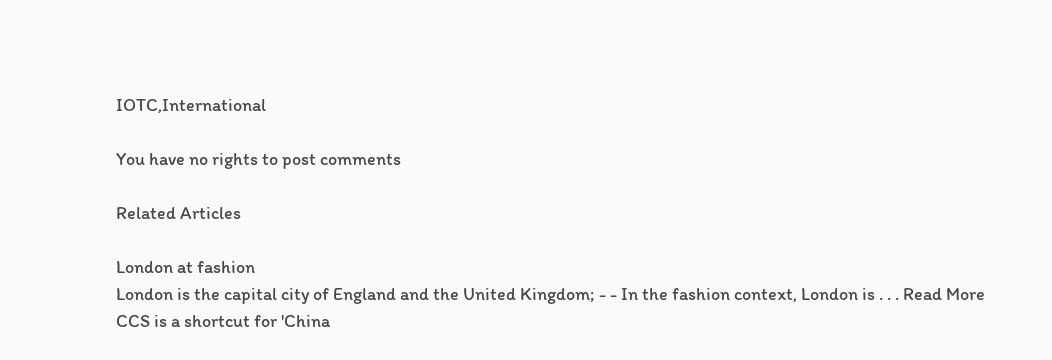IOTC,International

You have no rights to post comments

Related Articles

London at fashion
London is the capital city of England and the United Kingdom; - - In the fashion context, London is . . . Read More
CCS is a shortcut for 'China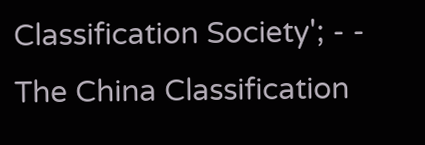Classification Society'; - - The China Classification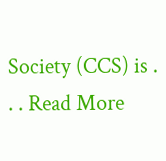Society (CCS) is . . . Read More